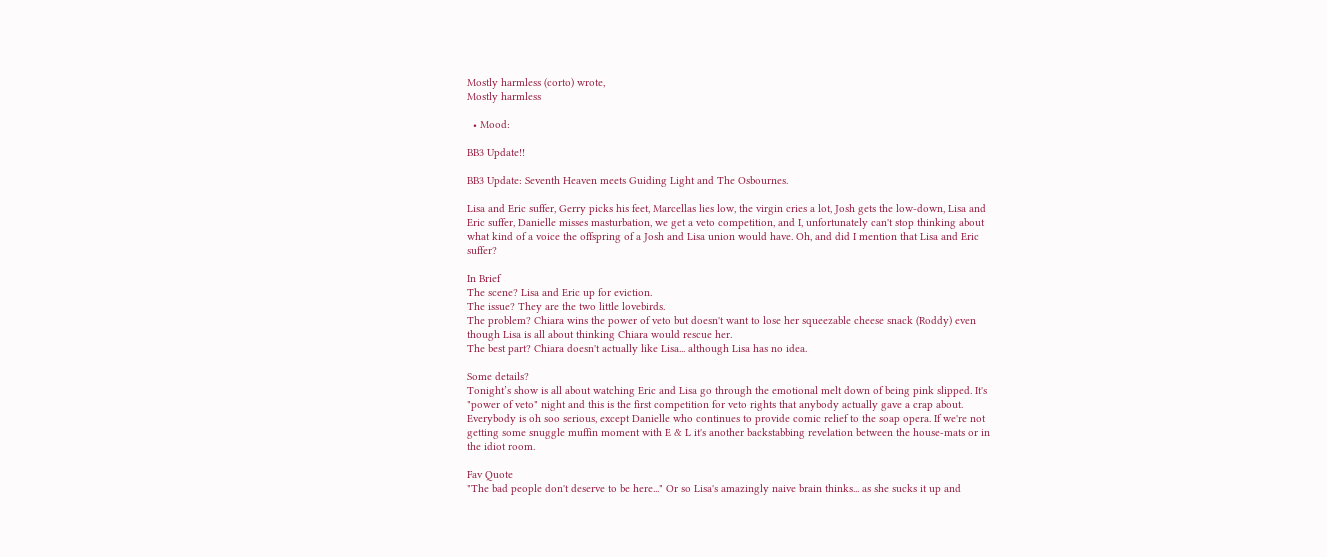Mostly harmless (corto) wrote,
Mostly harmless

  • Mood:

BB3 Update!!

BB3 Update: Seventh Heaven meets Guiding Light and The Osbournes.

Lisa and Eric suffer, Gerry picks his feet, Marcellas lies low, the virgin cries a lot, Josh gets the low-down, Lisa and Eric suffer, Danielle misses masturbation, we get a veto competition, and I, unfortunately can't stop thinking about what kind of a voice the offspring of a Josh and Lisa union would have. Oh, and did I mention that Lisa and Eric suffer?

In Brief
The scene? Lisa and Eric up for eviction.
The issue? They are the two little lovebirds.
The problem? Chiara wins the power of veto but doesn't want to lose her squeezable cheese snack (Roddy) even though Lisa is all about thinking Chiara would rescue her.
The best part? Chiara doesn't actually like Lisa... although Lisa has no idea.

Some details?
Tonight’s show is all about watching Eric and Lisa go through the emotional melt down of being pink slipped. It's "power of veto" night and this is the first competition for veto rights that anybody actually gave a crap about. Everybody is oh soo serious, except Danielle who continues to provide comic relief to the soap opera. If we're not getting some snuggle muffin moment with E & L it's another backstabbing revelation between the house-mats or in the idiot room.

Fav Quote
"The bad people don't deserve to be here..." Or so Lisa's amazingly naive brain thinks... as she sucks it up and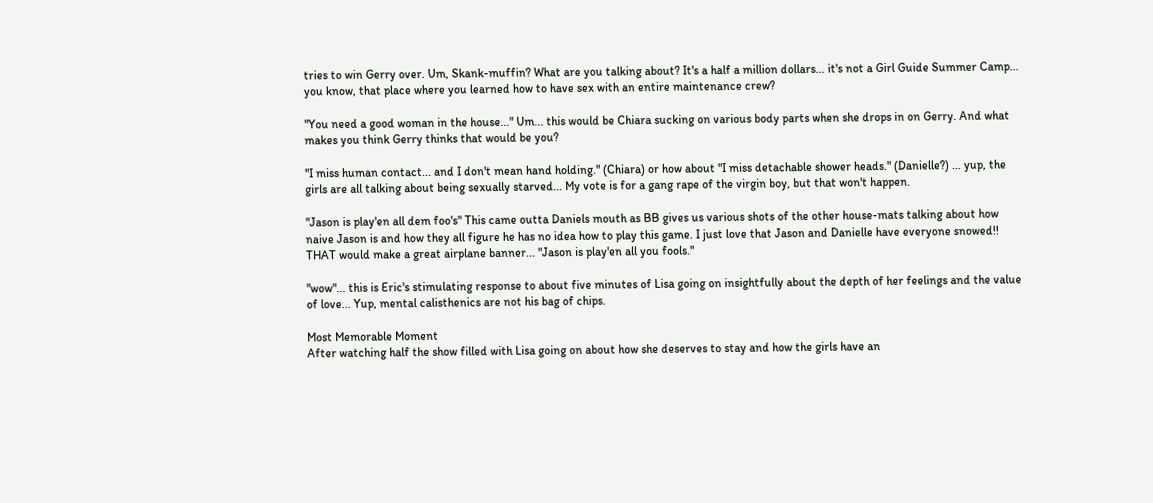tries to win Gerry over. Um, Skank-muffin? What are you talking about? It's a half a million dollars... it's not a Girl Guide Summer Camp... you know, that place where you learned how to have sex with an entire maintenance crew?

"You need a good woman in the house..." Um... this would be Chiara sucking on various body parts when she drops in on Gerry. And what makes you think Gerry thinks that would be you?

"I miss human contact... and I don't mean hand holding." (Chiara) or how about "I miss detachable shower heads." (Danielle?) ... yup, the girls are all talking about being sexually starved... My vote is for a gang rape of the virgin boy, but that won't happen.

"Jason is play'en all dem foo's" This came outta Daniels mouth as BB gives us various shots of the other house-mats talking about how naive Jason is and how they all figure he has no idea how to play this game. I just love that Jason and Danielle have everyone snowed!! THAT would make a great airplane banner... "Jason is play'en all you fools."

"wow"... this is Eric's stimulating response to about five minutes of Lisa going on insightfully about the depth of her feelings and the value of love... Yup, mental calisthenics are not his bag of chips.

Most Memorable Moment
After watching half the show filled with Lisa going on about how she deserves to stay and how the girls have an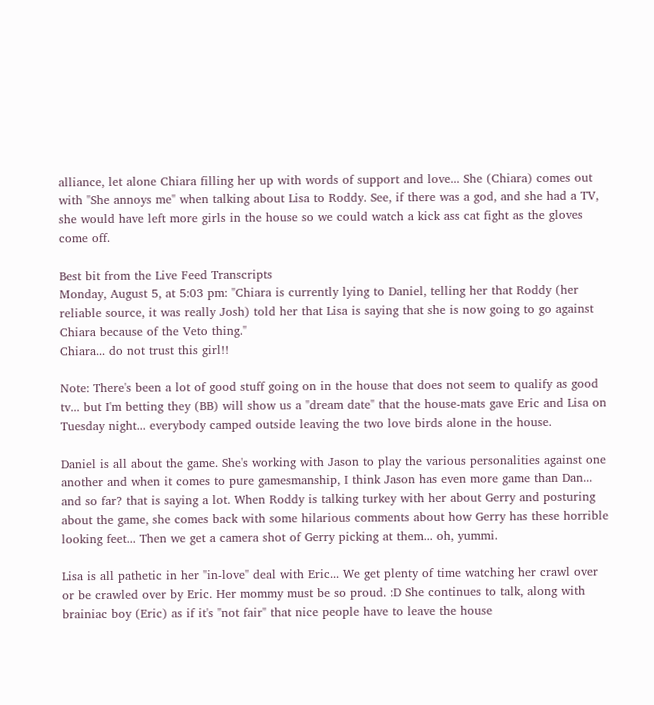alliance, let alone Chiara filling her up with words of support and love... She (Chiara) comes out with "She annoys me" when talking about Lisa to Roddy. See, if there was a god, and she had a TV, she would have left more girls in the house so we could watch a kick ass cat fight as the gloves come off.

Best bit from the Live Feed Transcripts
Monday, August 5, at 5:03 pm: "Chiara is currently lying to Daniel, telling her that Roddy (her reliable source, it was really Josh) told her that Lisa is saying that she is now going to go against Chiara because of the Veto thing."
Chiara... do not trust this girl!!

Note: There's been a lot of good stuff going on in the house that does not seem to qualify as good tv... but I'm betting they (BB) will show us a "dream date" that the house-mats gave Eric and Lisa on Tuesday night... everybody camped outside leaving the two love birds alone in the house.

Daniel is all about the game. She's working with Jason to play the various personalities against one another and when it comes to pure gamesmanship, I think Jason has even more game than Dan... and so far? that is saying a lot. When Roddy is talking turkey with her about Gerry and posturing about the game, she comes back with some hilarious comments about how Gerry has these horrible looking feet... Then we get a camera shot of Gerry picking at them... oh, yummi.

Lisa is all pathetic in her "in-love" deal with Eric... We get plenty of time watching her crawl over or be crawled over by Eric. Her mommy must be so proud. :D She continues to talk, along with brainiac boy (Eric) as if it's "not fair" that nice people have to leave the house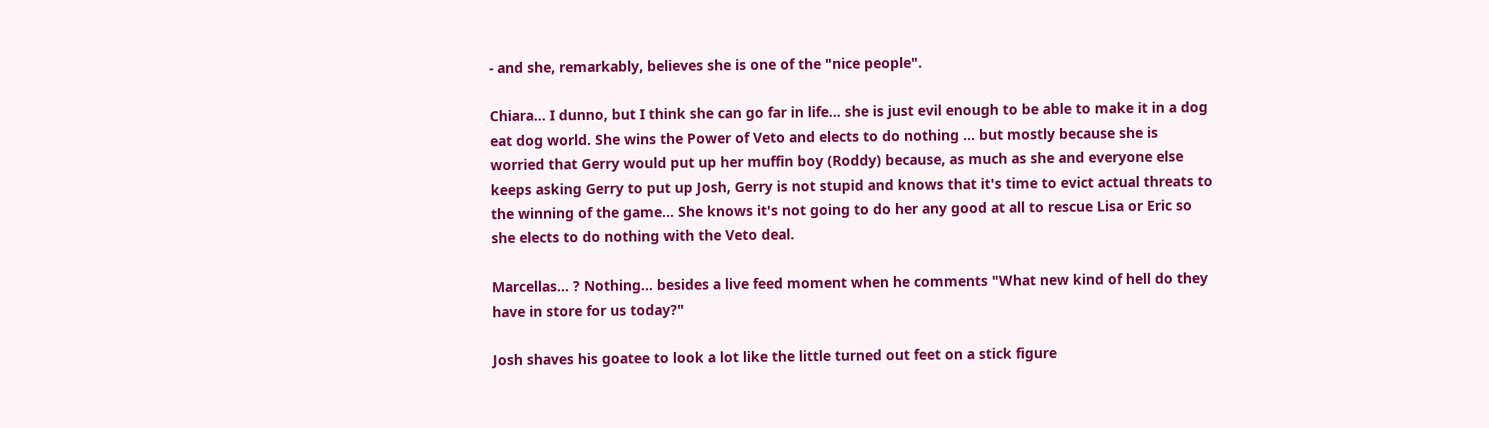- and she, remarkably, believes she is one of the "nice people".

Chiara... I dunno, but I think she can go far in life... she is just evil enough to be able to make it in a dog eat dog world. She wins the Power of Veto and elects to do nothing ... but mostly because she is worried that Gerry would put up her muffin boy (Roddy) because, as much as she and everyone else keeps asking Gerry to put up Josh, Gerry is not stupid and knows that it's time to evict actual threats to the winning of the game... She knows it's not going to do her any good at all to rescue Lisa or Eric so she elects to do nothing with the Veto deal.

Marcellas... ? Nothing... besides a live feed moment when he comments "What new kind of hell do they have in store for us today?"

Josh shaves his goatee to look a lot like the little turned out feet on a stick figure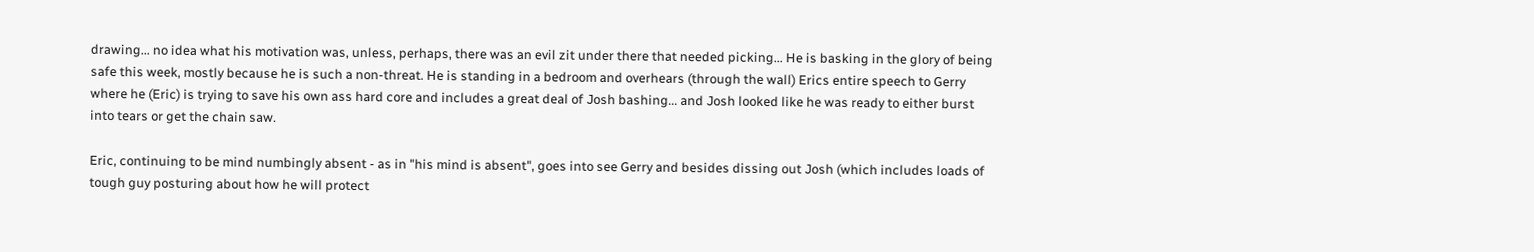drawing... no idea what his motivation was, unless, perhaps, there was an evil zit under there that needed picking... He is basking in the glory of being safe this week, mostly because he is such a non-threat. He is standing in a bedroom and overhears (through the wall) Erics entire speech to Gerry where he (Eric) is trying to save his own ass hard core and includes a great deal of Josh bashing... and Josh looked like he was ready to either burst into tears or get the chain saw.

Eric, continuing to be mind numbingly absent - as in "his mind is absent", goes into see Gerry and besides dissing out Josh (which includes loads of tough guy posturing about how he will protect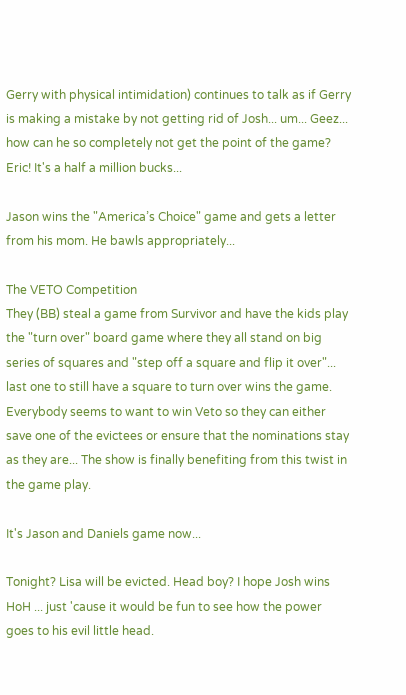Gerry with physical intimidation) continues to talk as if Gerry is making a mistake by not getting rid of Josh... um... Geez... how can he so completely not get the point of the game? Eric! It's a half a million bucks...

Jason wins the "America’s Choice" game and gets a letter from his mom. He bawls appropriately...

The VETO Competition
They (BB) steal a game from Survivor and have the kids play the "turn over" board game where they all stand on big series of squares and "step off a square and flip it over"... last one to still have a square to turn over wins the game. Everybody seems to want to win Veto so they can either save one of the evictees or ensure that the nominations stay as they are... The show is finally benefiting from this twist in the game play.

It's Jason and Daniels game now...

Tonight? Lisa will be evicted. Head boy? I hope Josh wins HoH ... just 'cause it would be fun to see how the power goes to his evil little head.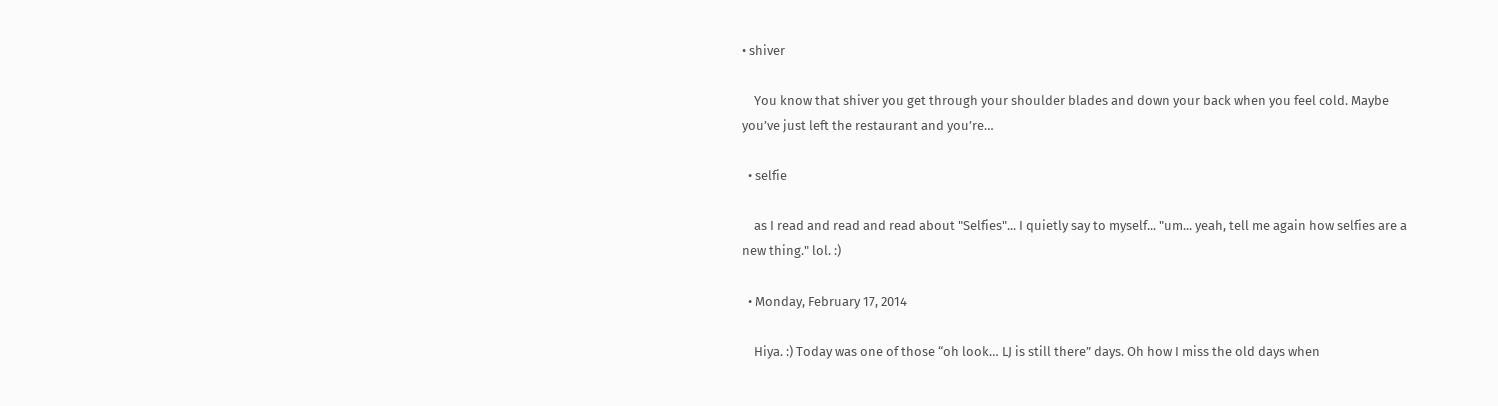• shiver

    You know that shiver you get through your shoulder blades and down your back when you feel cold. Maybe you’ve just left the restaurant and you’re…

  • selfie

    as I read and read and read about "Selfies"... I quietly say to myself... "um... yeah, tell me again how selfies are a new thing." lol. :)

  • Monday, February 17, 2014

    Hiya. :) Today was one of those “oh look… LJ is still there” days. Oh how I miss the old days when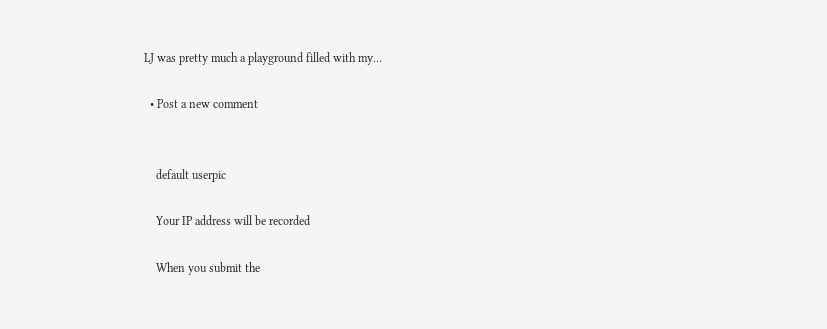LJ was pretty much a playground filled with my…

  • Post a new comment


    default userpic

    Your IP address will be recorded

    When you submit the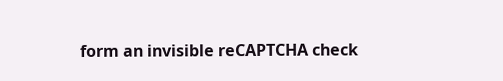form an invisible reCAPTCHA check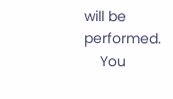will be performed.
    You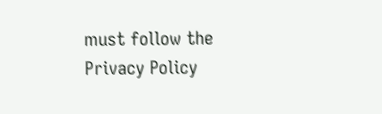must follow the Privacy Policy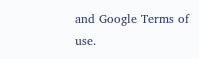and Google Terms of use.